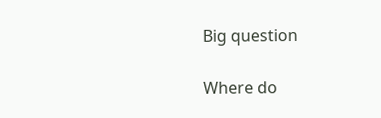Big question

Where do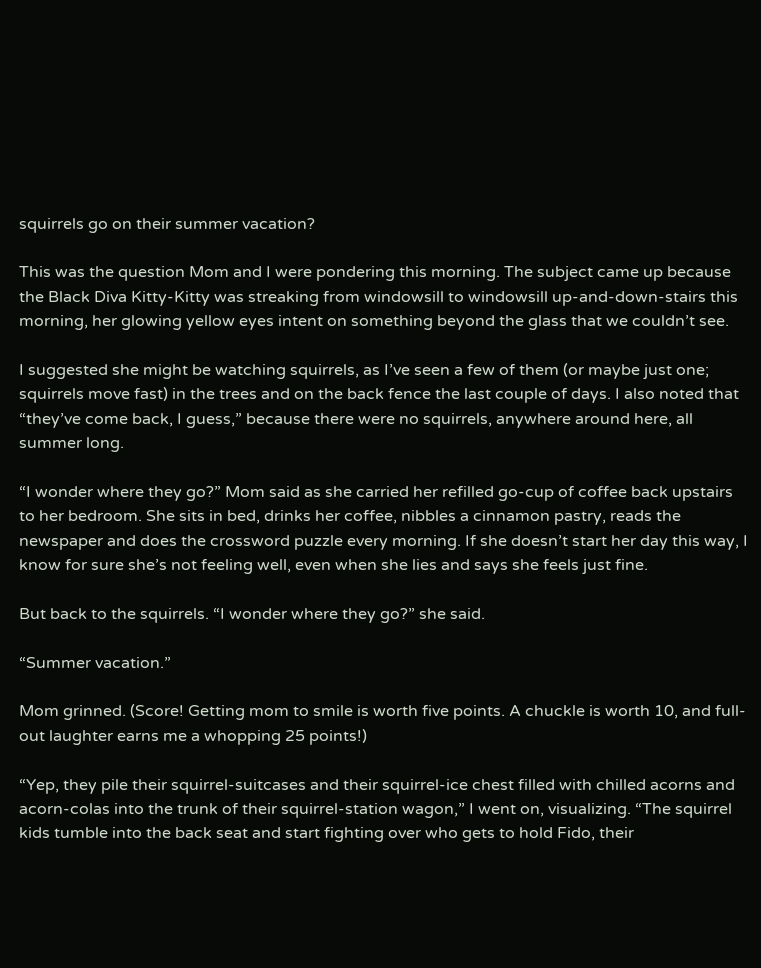squirrels go on their summer vacation?

This was the question Mom and I were pondering this morning. The subject came up because the Black Diva Kitty-Kitty was streaking from windowsill to windowsill up-and-down-stairs this morning, her glowing yellow eyes intent on something beyond the glass that we couldn’t see.

I suggested she might be watching squirrels, as I’ve seen a few of them (or maybe just one; squirrels move fast) in the trees and on the back fence the last couple of days. I also noted that “they’ve come back, I guess,” because there were no squirrels, anywhere around here, all summer long.

“I wonder where they go?” Mom said as she carried her refilled go-cup of coffee back upstairs to her bedroom. She sits in bed, drinks her coffee, nibbles a cinnamon pastry, reads the newspaper and does the crossword puzzle every morning. If she doesn’t start her day this way, I know for sure she’s not feeling well, even when she lies and says she feels just fine.

But back to the squirrels. “I wonder where they go?” she said.

“Summer vacation.”

Mom grinned. (Score! Getting mom to smile is worth five points. A chuckle is worth 10, and full-out laughter earns me a whopping 25 points!)

“Yep, they pile their squirrel-suitcases and their squirrel-ice chest filled with chilled acorns and acorn-colas into the trunk of their squirrel-station wagon,” I went on, visualizing. “The squirrel kids tumble into the back seat and start fighting over who gets to hold Fido, their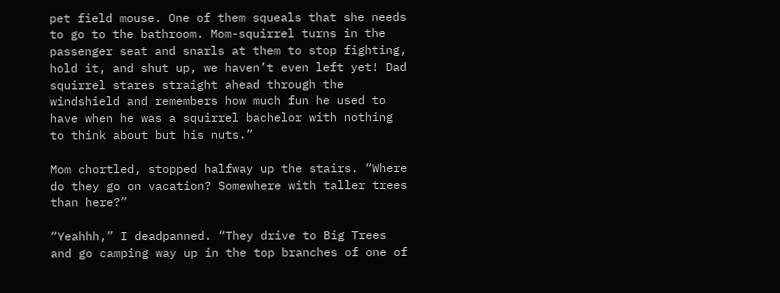pet field mouse. One of them squeals that she needs to go to the bathroom. Mom-squirrel turns in the passenger seat and snarls at them to stop fighting, hold it, and shut up, we haven’t even left yet! Dad squirrel stares straight ahead through the windshield and remembers how much fun he used to have when he was a squirrel bachelor with nothing to think about but his nuts.”

Mom chortled, stopped halfway up the stairs. “Where do they go on vacation? Somewhere with taller trees than here?”

“Yeahhh,” I deadpanned. “They drive to Big Trees and go camping way up in the top branches of one of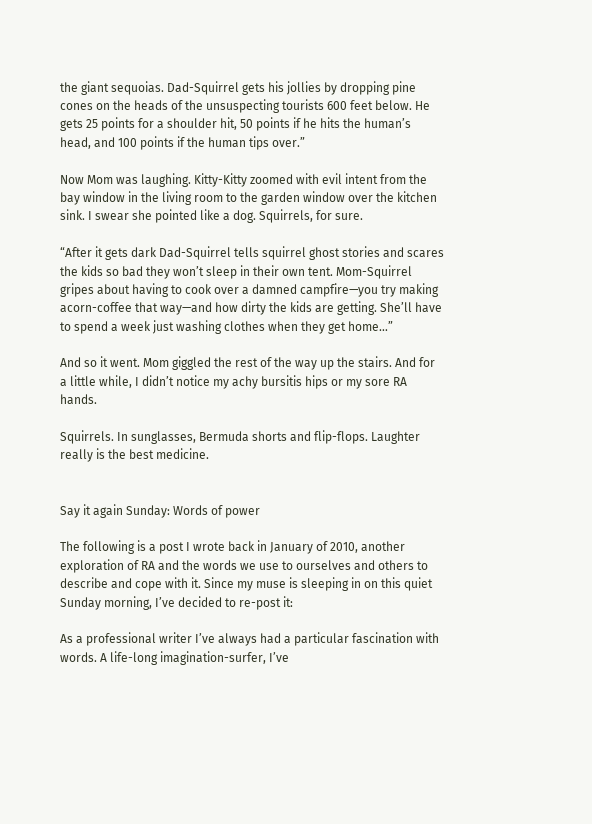the giant sequoias. Dad-Squirrel gets his jollies by dropping pine cones on the heads of the unsuspecting tourists 600 feet below. He gets 25 points for a shoulder hit, 50 points if he hits the human’s head, and 100 points if the human tips over.”

Now Mom was laughing. Kitty-Kitty zoomed with evil intent from the bay window in the living room to the garden window over the kitchen sink. I swear she pointed like a dog. Squirrels, for sure.

“After it gets dark Dad-Squirrel tells squirrel ghost stories and scares the kids so bad they won’t sleep in their own tent. Mom-Squirrel gripes about having to cook over a damned campfire—you try making acorn-coffee that way—and how dirty the kids are getting. She’ll have to spend a week just washing clothes when they get home…”

And so it went. Mom giggled the rest of the way up the stairs. And for a little while, I didn’t notice my achy bursitis hips or my sore RA hands.

Squirrels. In sunglasses, Bermuda shorts and flip-flops. Laughter really is the best medicine.


Say it again Sunday: Words of power

The following is a post I wrote back in January of 2010, another exploration of RA and the words we use to ourselves and others to describe and cope with it. Since my muse is sleeping in on this quiet Sunday morning, I’ve decided to re-post it:

As a professional writer I’ve always had a particular fascination with words. A life-long imagination-surfer, I’ve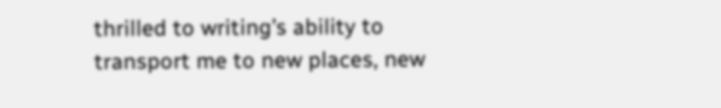thrilled to writing’s ability to transport me to new places, new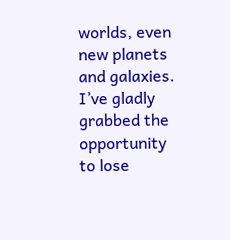worlds, even new planets and galaxies. I’ve gladly grabbed the opportunity to lose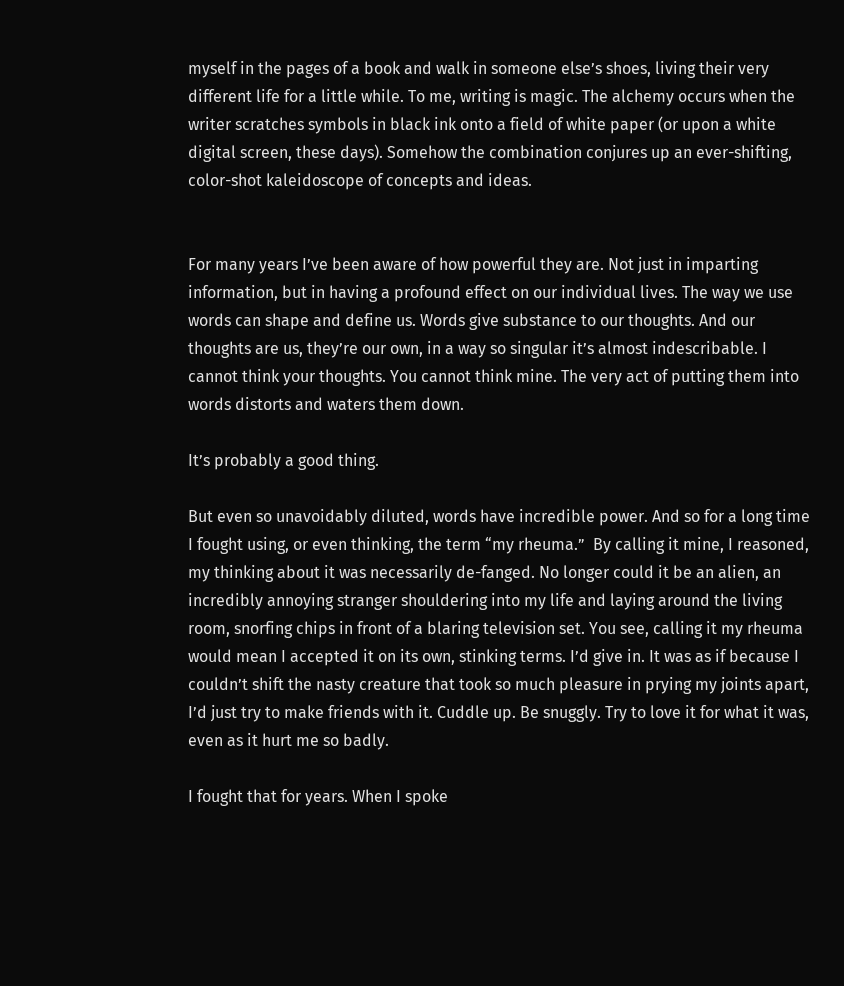myself in the pages of a book and walk in someone else’s shoes, living their very different life for a little while. To me, writing is magic. The alchemy occurs when the writer scratches symbols in black ink onto a field of white paper (or upon a white digital screen, these days). Somehow the combination conjures up an ever-shifting, color-shot kaleidoscope of concepts and ideas.


For many years I’ve been aware of how powerful they are. Not just in imparting information, but in having a profound effect on our individual lives. The way we use words can shape and define us. Words give substance to our thoughts. And our thoughts are us, they’re our own, in a way so singular it’s almost indescribable. I cannot think your thoughts. You cannot think mine. The very act of putting them into words distorts and waters them down.

It’s probably a good thing.

But even so unavoidably diluted, words have incredible power. And so for a long time I fought using, or even thinking, the term “my rheuma.”  By calling it mine, I reasoned, my thinking about it was necessarily de-fanged. No longer could it be an alien, an incredibly annoying stranger shouldering into my life and laying around the living room, snorfing chips in front of a blaring television set. You see, calling it my rheuma would mean I accepted it on its own, stinking terms. I’d give in. It was as if because I couldn’t shift the nasty creature that took so much pleasure in prying my joints apart, I’d just try to make friends with it. Cuddle up. Be snuggly. Try to love it for what it was, even as it hurt me so badly.

I fought that for years. When I spoke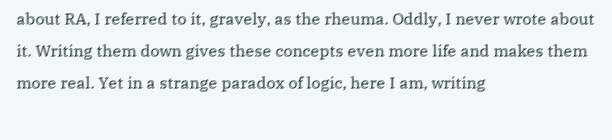about RA, I referred to it, gravely, as the rheuma. Oddly, I never wrote about it. Writing them down gives these concepts even more life and makes them more real. Yet in a strange paradox of logic, here I am, writing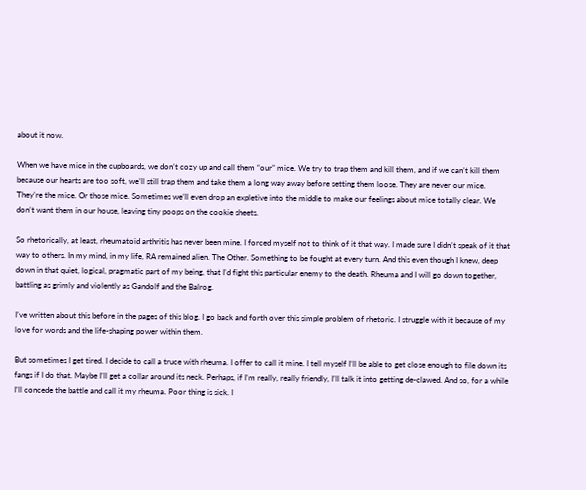about it now.

When we have mice in the cupboards, we don’t cozy up and call them “our” mice. We try to trap them and kill them, and if we can’t kill them because our hearts are too soft, we’ll still trap them and take them a long way away before setting them loose. They are never our mice. They’re the mice. Or those mice. Sometimes we’ll even drop an expletive into the middle to make our feelings about mice totally clear. We don’t want them in our house, leaving tiny poops on the cookie sheets.

So rhetorically, at least, rheumatoid arthritis has never been mine. I forced myself not to think of it that way. I made sure I didn’t speak of it that way to others. In my mind, in my life, RA remained alien. The Other. Something to be fought at every turn. And this even though I knew, deep down in that quiet, logical, pragmatic part of my being, that I’d fight this particular enemy to the death. Rheuma and I will go down together, battling as grimly and violently as Gandolf and the Balrog.

I’ve written about this before in the pages of this blog. I go back and forth over this simple problem of rhetoric. I struggle with it because of my love for words and the life-shaping power within them.

But sometimes I get tired. I decide to call a truce with rheuma. I offer to call it mine. I tell myself I’ll be able to get close enough to file down its fangs if I do that. Maybe I’ll get a collar around its neck. Perhaps, if I’m really, really friendly, I’ll talk it into getting de-clawed. And so, for a while I’ll concede the battle and call it my rheuma. Poor thing is sick. I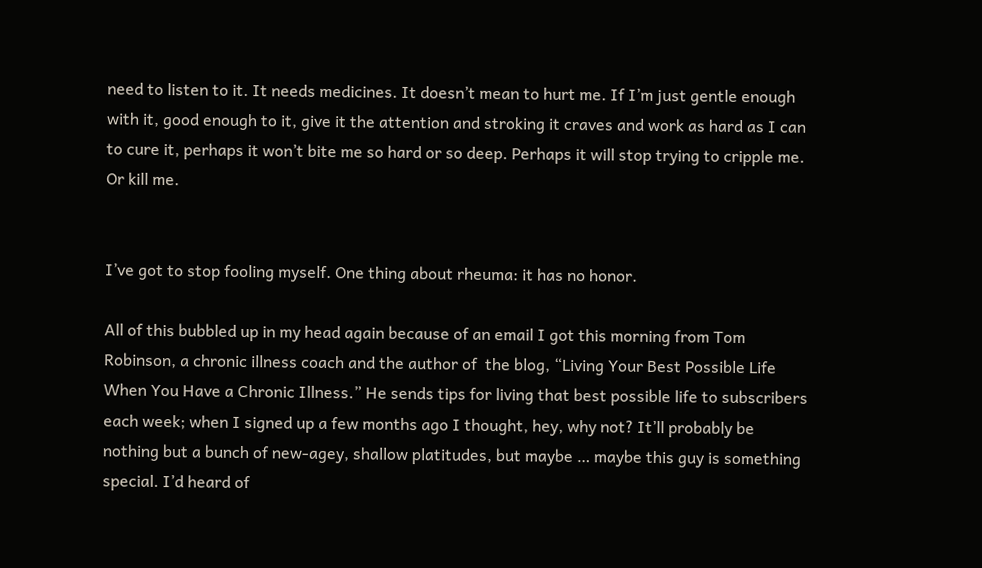need to listen to it. It needs medicines. It doesn’t mean to hurt me. If I’m just gentle enough with it, good enough to it, give it the attention and stroking it craves and work as hard as I can to cure it, perhaps it won’t bite me so hard or so deep. Perhaps it will stop trying to cripple me. Or kill me.


I’ve got to stop fooling myself. One thing about rheuma: it has no honor.

All of this bubbled up in my head again because of an email I got this morning from Tom Robinson, a chronic illness coach and the author of  the blog, “Living Your Best Possible Life When You Have a Chronic Illness.” He sends tips for living that best possible life to subscribers each week; when I signed up a few months ago I thought, hey, why not? It’ll probably be nothing but a bunch of new-agey, shallow platitudes, but maybe … maybe this guy is something special. I’d heard of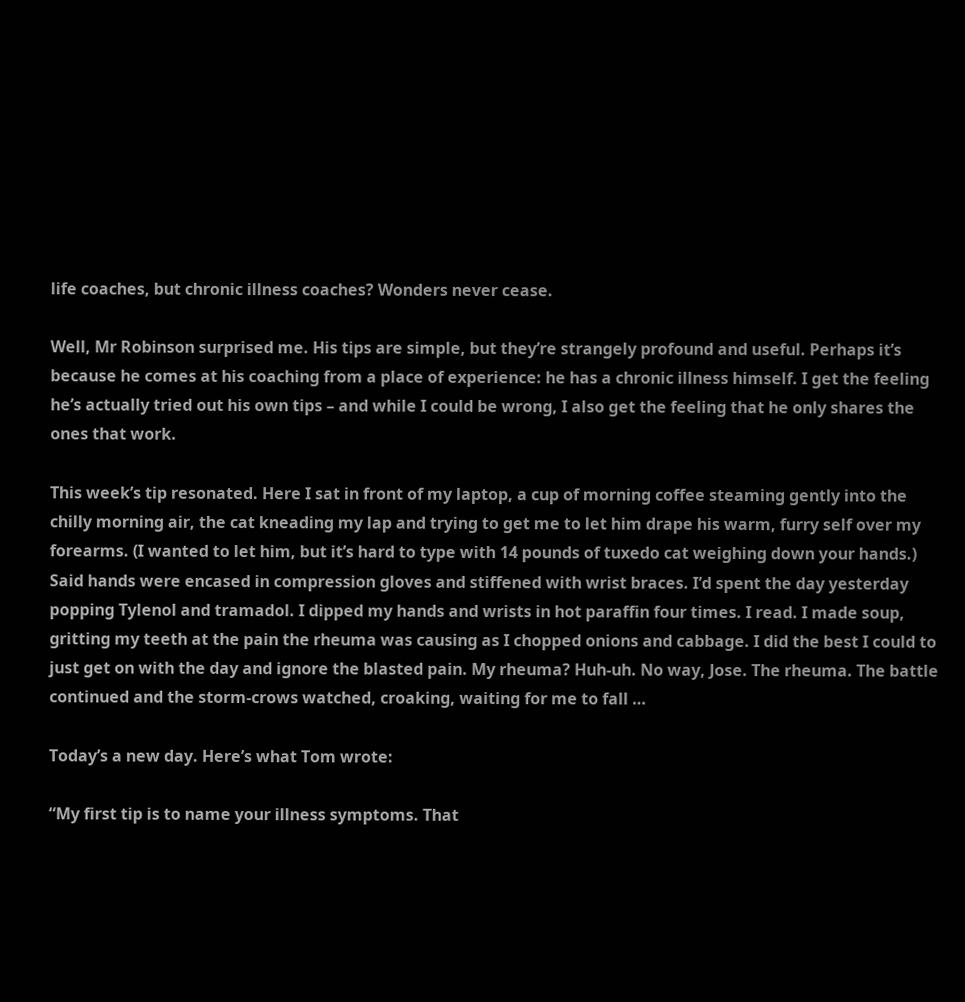life coaches, but chronic illness coaches? Wonders never cease.

Well, Mr Robinson surprised me. His tips are simple, but they’re strangely profound and useful. Perhaps it’s because he comes at his coaching from a place of experience: he has a chronic illness himself. I get the feeling he’s actually tried out his own tips – and while I could be wrong, I also get the feeling that he only shares the ones that work.

This week’s tip resonated. Here I sat in front of my laptop, a cup of morning coffee steaming gently into the chilly morning air, the cat kneading my lap and trying to get me to let him drape his warm, furry self over my forearms. (I wanted to let him, but it’s hard to type with 14 pounds of tuxedo cat weighing down your hands.) Said hands were encased in compression gloves and stiffened with wrist braces. I’d spent the day yesterday popping Tylenol and tramadol. I dipped my hands and wrists in hot paraffin four times. I read. I made soup, gritting my teeth at the pain the rheuma was causing as I chopped onions and cabbage. I did the best I could to just get on with the day and ignore the blasted pain. My rheuma? Huh-uh. No way, Jose. The rheuma. The battle continued and the storm-crows watched, croaking, waiting for me to fall …

Today’s a new day. Here’s what Tom wrote:

“My first tip is to name your illness symptoms. That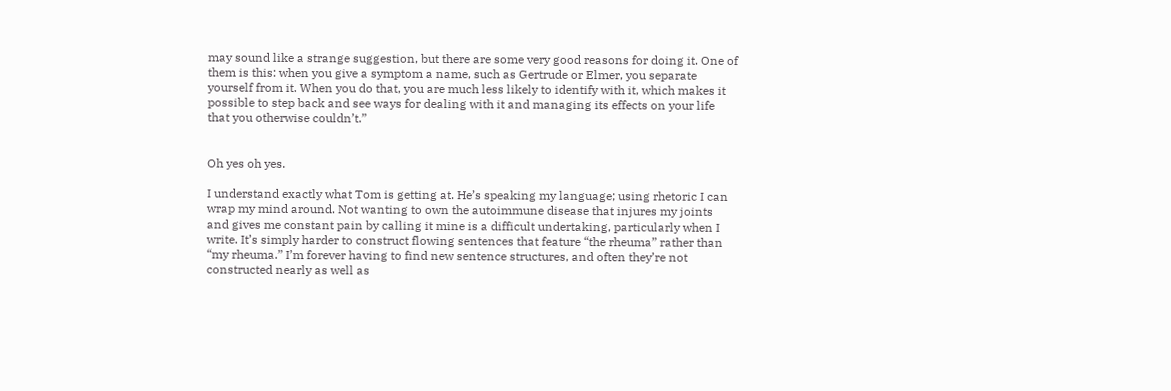may sound like a strange suggestion, but there are some very good reasons for doing it. One of them is this: when you give a symptom a name, such as Gertrude or Elmer, you separate yourself from it. When you do that, you are much less likely to identify with it, which makes it possible to step back and see ways for dealing with it and managing its effects on your life that you otherwise couldn’t.”


Oh yes oh yes.

I understand exactly what Tom is getting at. He’s speaking my language; using rhetoric I can wrap my mind around. Not wanting to own the autoimmune disease that injures my joints and gives me constant pain by calling it mine is a difficult undertaking, particularly when I write. It’s simply harder to construct flowing sentences that feature “the rheuma” rather than “my rheuma.” I’m forever having to find new sentence structures, and often they’re not constructed nearly as well as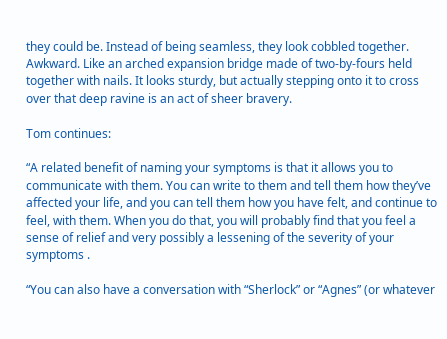they could be. Instead of being seamless, they look cobbled together. Awkward. Like an arched expansion bridge made of two-by-fours held together with nails. It looks sturdy, but actually stepping onto it to cross over that deep ravine is an act of sheer bravery.

Tom continues:

“A related benefit of naming your symptoms is that it allows you to communicate with them. You can write to them and tell them how they’ve affected your life, and you can tell them how you have felt, and continue to feel, with them. When you do that, you will probably find that you feel a sense of relief and very possibly a lessening of the severity of your symptoms .

“You can also have a conversation with “Sherlock” or “Agnes” (or whatever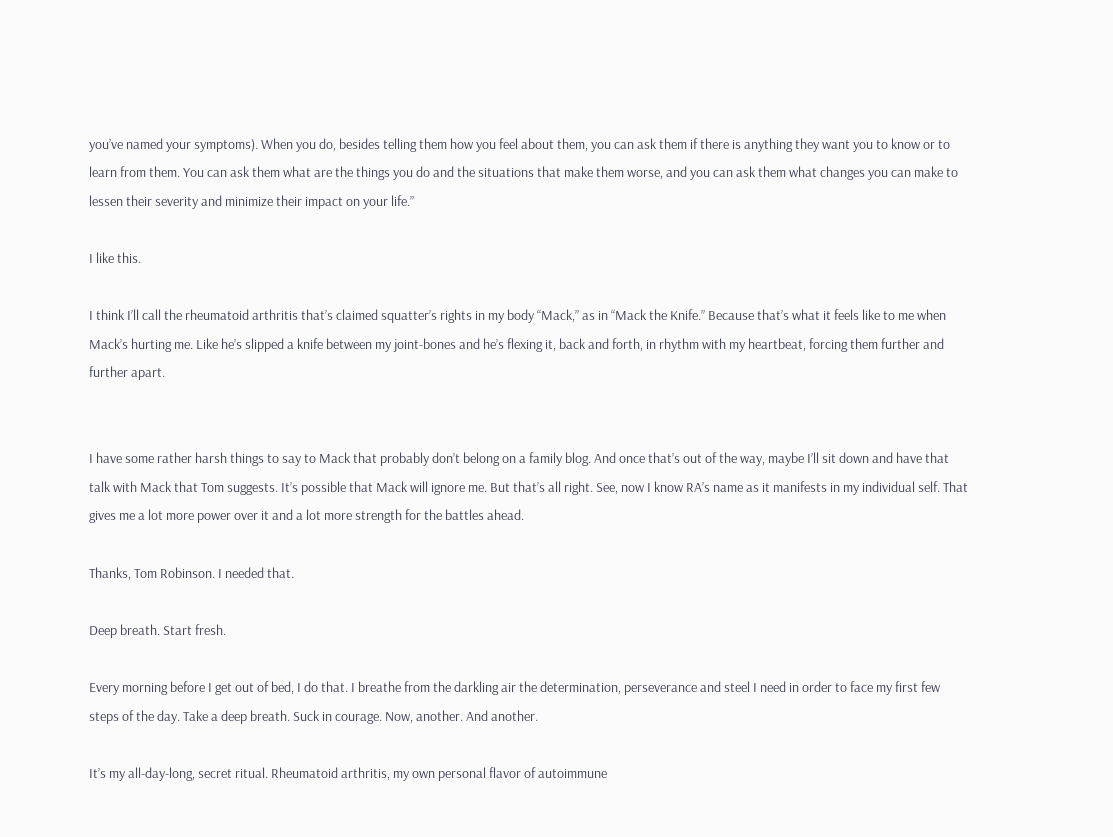you’ve named your symptoms). When you do, besides telling them how you feel about them, you can ask them if there is anything they want you to know or to learn from them. You can ask them what are the things you do and the situations that make them worse, and you can ask them what changes you can make to lessen their severity and minimize their impact on your life.”

I like this.

I think I’ll call the rheumatoid arthritis that’s claimed squatter’s rights in my body “Mack,” as in “Mack the Knife.” Because that’s what it feels like to me when Mack’s hurting me. Like he’s slipped a knife between my joint-bones and he’s flexing it, back and forth, in rhythm with my heartbeat, forcing them further and further apart.


I have some rather harsh things to say to Mack that probably don’t belong on a family blog. And once that’s out of the way, maybe I’ll sit down and have that talk with Mack that Tom suggests. It’s possible that Mack will ignore me. But that’s all right. See, now I know RA’s name as it manifests in my individual self. That gives me a lot more power over it and a lot more strength for the battles ahead.

Thanks, Tom Robinson. I needed that.

Deep breath. Start fresh.

Every morning before I get out of bed, I do that. I breathe from the darkling air the determination, perseverance and steel I need in order to face my first few steps of the day. Take a deep breath. Suck in courage. Now, another. And another.

It’s my all-day-long, secret ritual. Rheumatoid arthritis, my own personal flavor of autoimmune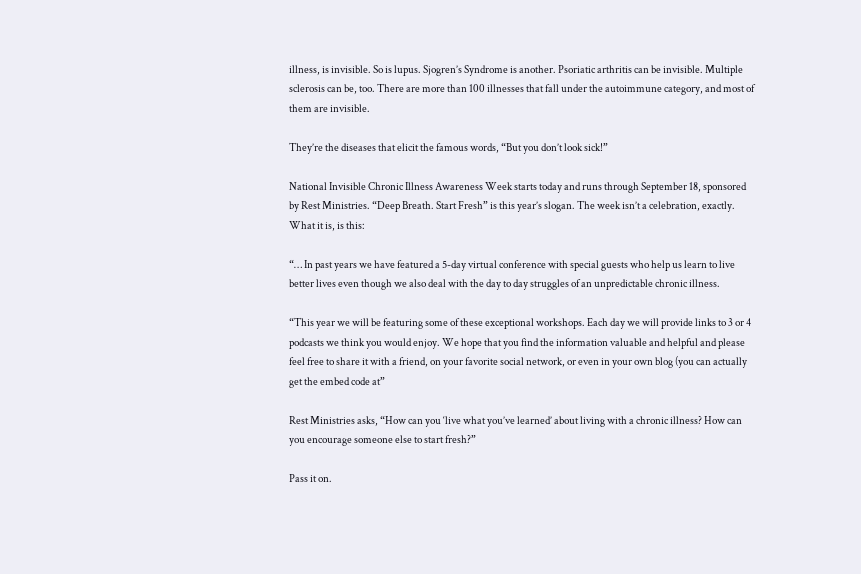illness, is invisible. So is lupus. Sjogren’s Syndrome is another. Psoriatic arthritis can be invisible. Multiple sclerosis can be, too. There are more than 100 illnesses that fall under the autoimmune category, and most of them are invisible.

They’re the diseases that elicit the famous words, “But you don’t look sick!”

National Invisible Chronic Illness Awareness Week starts today and runs through September 18, sponsored by Rest Ministries. “Deep Breath. Start Fresh” is this year’s slogan. The week isn’t a celebration, exactly. What it is, is this:

“… In past years we have featured a 5-day virtual conference with special guests who help us learn to live better lives even though we also deal with the day to day struggles of an unpredictable chronic illness.

“This year we will be featuring some of these exceptional workshops. Each day we will provide links to 3 or 4 podcasts we think you would enjoy. We hope that you find the information valuable and helpful and please feel free to share it with a friend, on your favorite social network, or even in your own blog (you can actually get the embed code at”

Rest Ministries asks, “How can you ‘live what you’ve learned’ about living with a chronic illness? How can you encourage someone else to start fresh?”

Pass it on.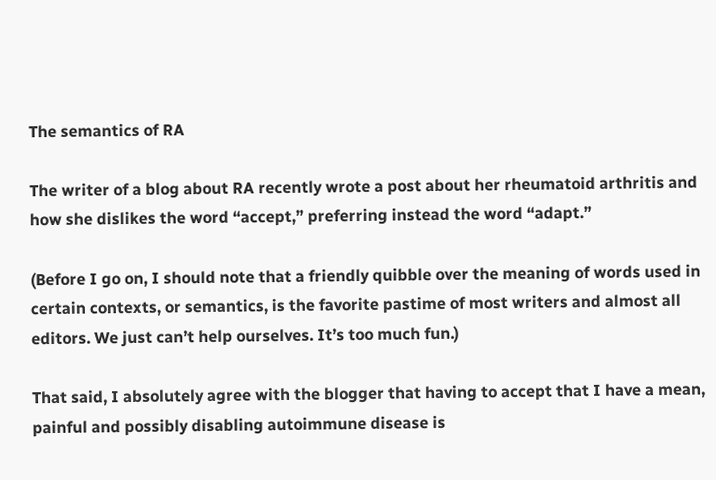The semantics of RA

The writer of a blog about RA recently wrote a post about her rheumatoid arthritis and how she dislikes the word “accept,” preferring instead the word “adapt.”

(Before I go on, I should note that a friendly quibble over the meaning of words used in certain contexts, or semantics, is the favorite pastime of most writers and almost all editors. We just can’t help ourselves. It’s too much fun.)

That said, I absolutely agree with the blogger that having to accept that I have a mean, painful and possibly disabling autoimmune disease is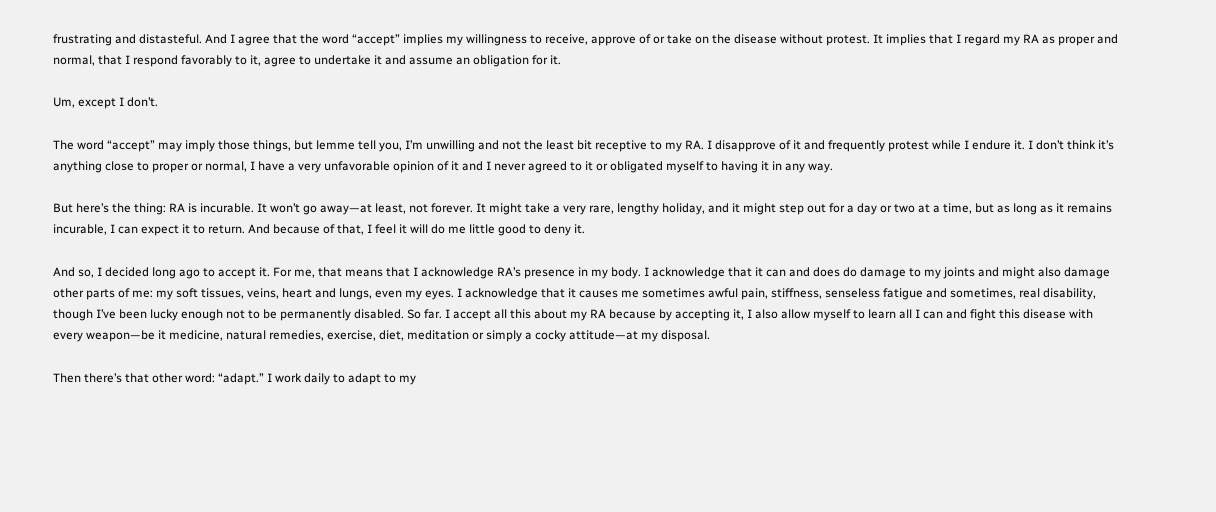frustrating and distasteful. And I agree that the word “accept” implies my willingness to receive, approve of or take on the disease without protest. It implies that I regard my RA as proper and normal, that I respond favorably to it, agree to undertake it and assume an obligation for it.

Um, except I don’t.

The word “accept” may imply those things, but lemme tell you, I’m unwilling and not the least bit receptive to my RA. I disapprove of it and frequently protest while I endure it. I don’t think it’s anything close to proper or normal, I have a very unfavorable opinion of it and I never agreed to it or obligated myself to having it in any way.

But here’s the thing: RA is incurable. It won’t go away—at least, not forever. It might take a very rare, lengthy holiday, and it might step out for a day or two at a time, but as long as it remains incurable, I can expect it to return. And because of that, I feel it will do me little good to deny it.

And so, I decided long ago to accept it. For me, that means that I acknowledge RA’s presence in my body. I acknowledge that it can and does do damage to my joints and might also damage other parts of me: my soft tissues, veins, heart and lungs, even my eyes. I acknowledge that it causes me sometimes awful pain, stiffness, senseless fatigue and sometimes, real disability, though I’ve been lucky enough not to be permanently disabled. So far. I accept all this about my RA because by accepting it, I also allow myself to learn all I can and fight this disease with every weapon—be it medicine, natural remedies, exercise, diet, meditation or simply a cocky attitude—at my disposal.

Then there’s that other word: “adapt.” I work daily to adapt to my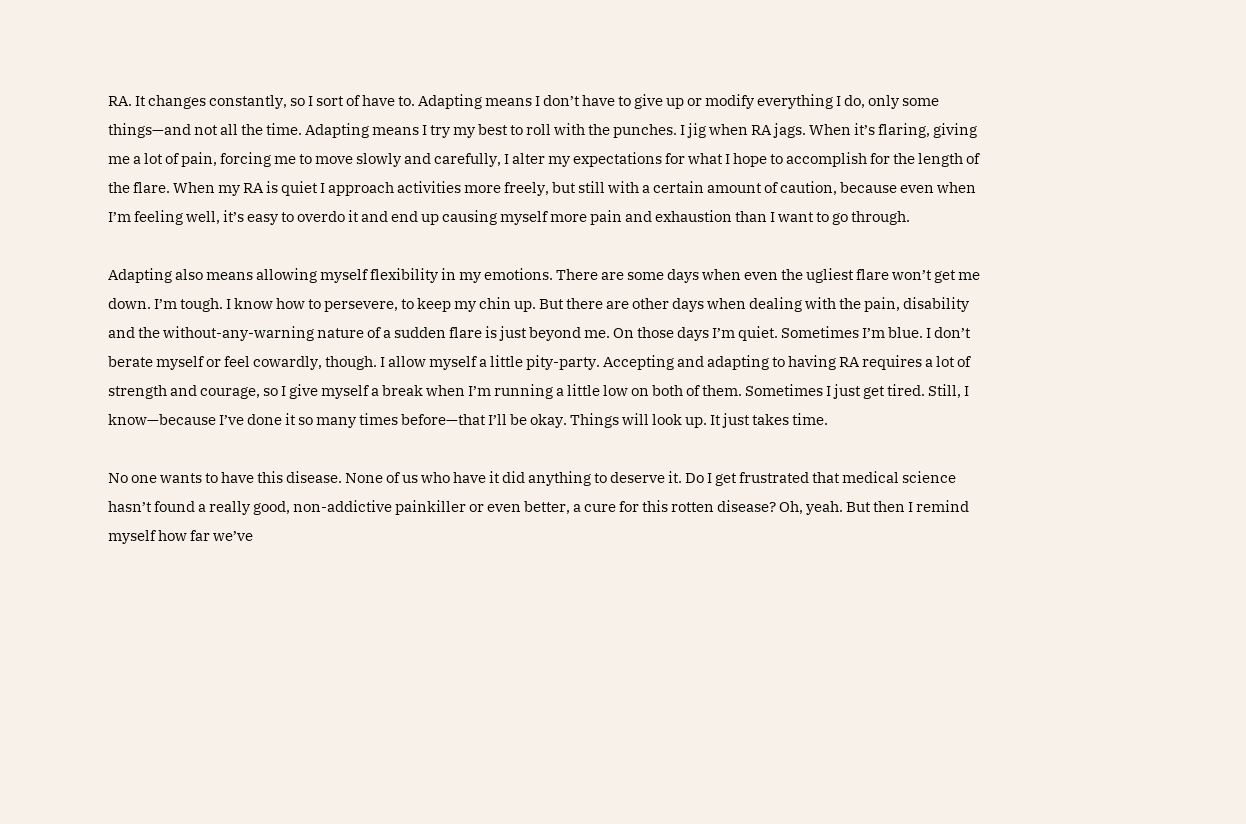RA. It changes constantly, so I sort of have to. Adapting means I don’t have to give up or modify everything I do, only some things—and not all the time. Adapting means I try my best to roll with the punches. I jig when RA jags. When it’s flaring, giving me a lot of pain, forcing me to move slowly and carefully, I alter my expectations for what I hope to accomplish for the length of the flare. When my RA is quiet I approach activities more freely, but still with a certain amount of caution, because even when I’m feeling well, it’s easy to overdo it and end up causing myself more pain and exhaustion than I want to go through.

Adapting also means allowing myself flexibility in my emotions. There are some days when even the ugliest flare won’t get me down. I’m tough. I know how to persevere, to keep my chin up. But there are other days when dealing with the pain, disability and the without-any-warning nature of a sudden flare is just beyond me. On those days I’m quiet. Sometimes I’m blue. I don’t berate myself or feel cowardly, though. I allow myself a little pity-party. Accepting and adapting to having RA requires a lot of strength and courage, so I give myself a break when I’m running a little low on both of them. Sometimes I just get tired. Still, I know—because I’ve done it so many times before—that I’ll be okay. Things will look up. It just takes time.

No one wants to have this disease. None of us who have it did anything to deserve it. Do I get frustrated that medical science hasn’t found a really good, non-addictive painkiller or even better, a cure for this rotten disease? Oh, yeah. But then I remind myself how far we’ve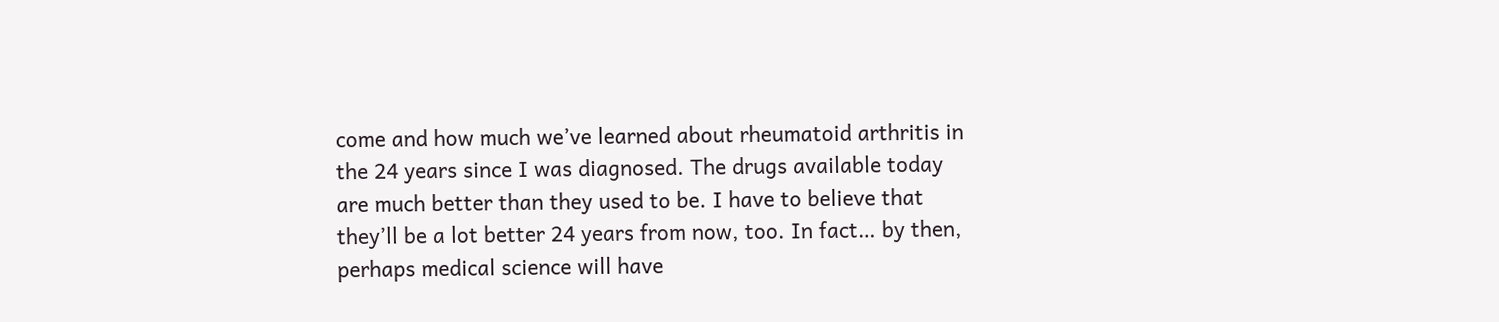come and how much we’ve learned about rheumatoid arthritis in the 24 years since I was diagnosed. The drugs available today are much better than they used to be. I have to believe that they’ll be a lot better 24 years from now, too. In fact… by then, perhaps medical science will have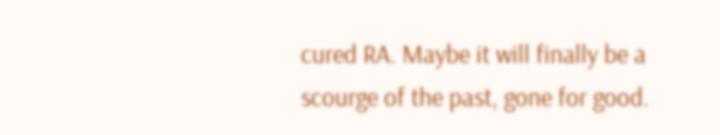cured RA. Maybe it will finally be a scourge of the past, gone for good.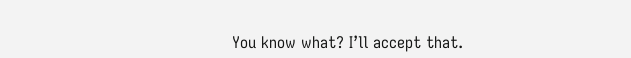You know what? I’ll accept that.